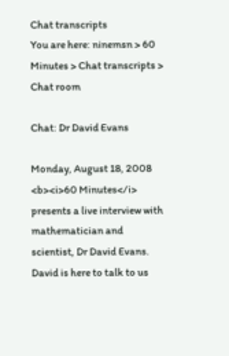Chat transcripts
You are here: ninemsn > 60 Minutes > Chat transcripts > Chat room

Chat: Dr David Evans

Monday, August 18, 2008
<b><i>60 Minutes</i> presents a live interview with mathematician and scientist, Dr David Evans. David is here to talk to us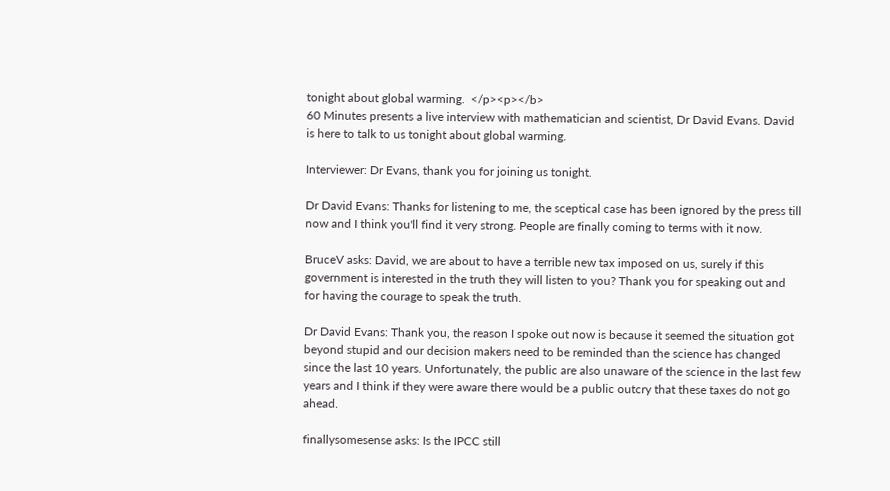tonight about global warming.  </p><p></b>
60 Minutes presents a live interview with mathematician and scientist, Dr David Evans. David is here to talk to us tonight about global warming.

Interviewer: Dr Evans, thank you for joining us tonight.

Dr David Evans: Thanks for listening to me, the sceptical case has been ignored by the press till now and I think you'll find it very strong. People are finally coming to terms with it now.

BruceV asks: David, we are about to have a terrible new tax imposed on us, surely if this government is interested in the truth they will listen to you? Thank you for speaking out and for having the courage to speak the truth.

Dr David Evans: Thank you, the reason I spoke out now is because it seemed the situation got beyond stupid and our decision makers need to be reminded than the science has changed since the last 10 years. Unfortunately, the public are also unaware of the science in the last few years and I think if they were aware there would be a public outcry that these taxes do not go ahead.

finallysomesense asks: Is the IPCC still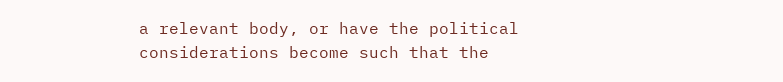a relevant body, or have the political considerations become such that the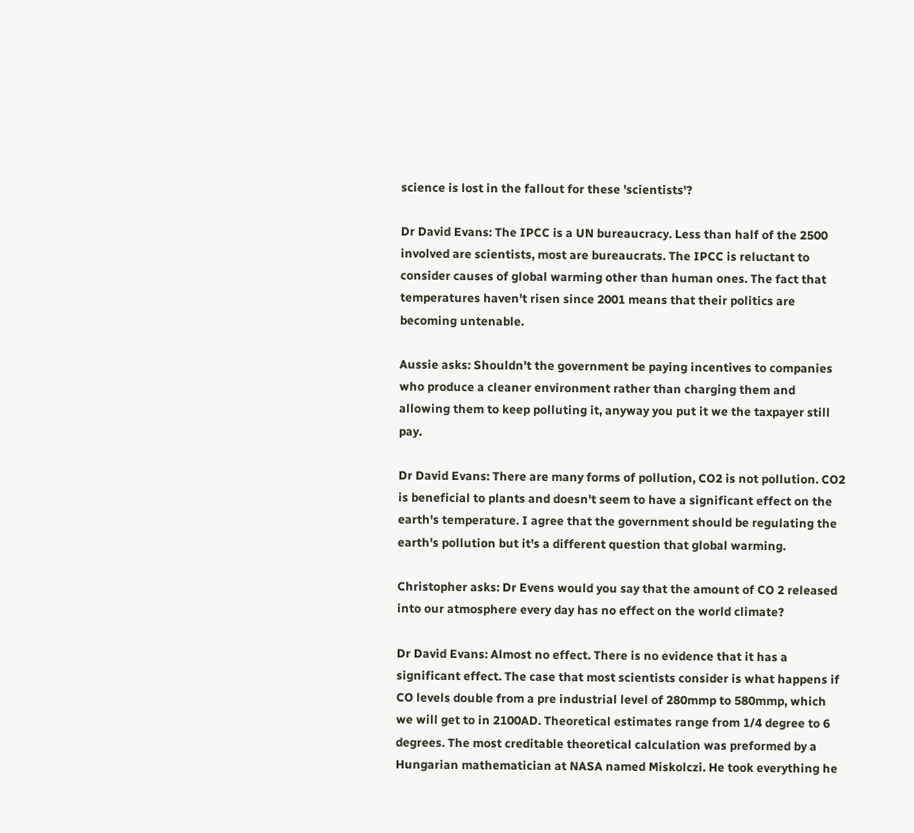science is lost in the fallout for these 'scientists'?

Dr David Evans: The IPCC is a UN bureaucracy. Less than half of the 2500 involved are scientists, most are bureaucrats. The IPCC is reluctant to consider causes of global warming other than human ones. The fact that temperatures haven't risen since 2001 means that their politics are becoming untenable.

Aussie asks: Shouldn't the government be paying incentives to companies who produce a cleaner environment rather than charging them and allowing them to keep polluting it, anyway you put it we the taxpayer still pay.

Dr David Evans: There are many forms of pollution, CO2 is not pollution. CO2 is beneficial to plants and doesn't seem to have a significant effect on the earth's temperature. I agree that the government should be regulating the earth's pollution but it's a different question that global warming.

Christopher asks: Dr Evens would you say that the amount of CO 2 released into our atmosphere every day has no effect on the world climate?

Dr David Evans: Almost no effect. There is no evidence that it has a significant effect. The case that most scientists consider is what happens if CO levels double from a pre industrial level of 280mmp to 580mmp, which we will get to in 2100AD. Theoretical estimates range from 1/4 degree to 6 degrees. The most creditable theoretical calculation was preformed by a Hungarian mathematician at NASA named Miskolczi. He took everything he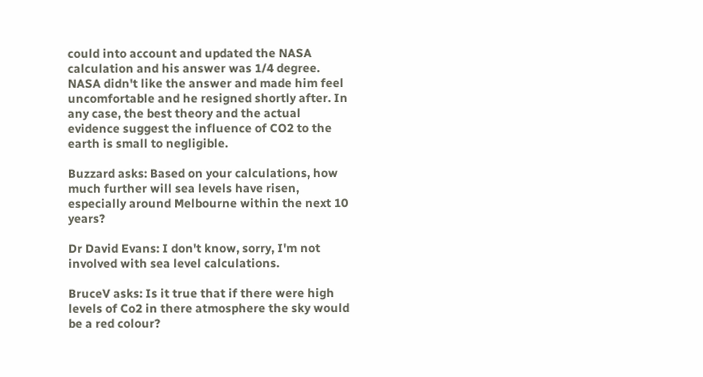could into account and updated the NASA calculation and his answer was 1/4 degree. NASA didn't like the answer and made him feel uncomfortable and he resigned shortly after. In any case, the best theory and the actual evidence suggest the influence of CO2 to the earth is small to negligible.

Buzzard asks: Based on your calculations, how much further will sea levels have risen, especially around Melbourne within the next 10 years?

Dr David Evans: I don't know, sorry, I'm not involved with sea level calculations.

BruceV asks: Is it true that if there were high levels of Co2 in there atmosphere the sky would be a red colour?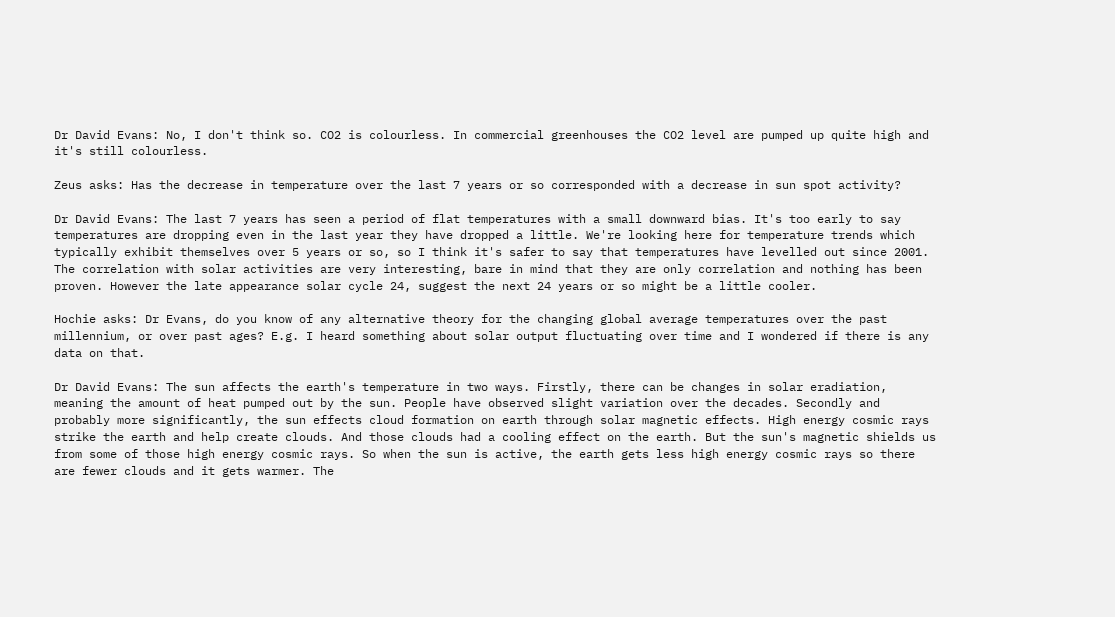Dr David Evans: No, I don't think so. CO2 is colourless. In commercial greenhouses the CO2 level are pumped up quite high and it's still colourless.

Zeus asks: Has the decrease in temperature over the last 7 years or so corresponded with a decrease in sun spot activity?

Dr David Evans: The last 7 years has seen a period of flat temperatures with a small downward bias. It's too early to say temperatures are dropping even in the last year they have dropped a little. We're looking here for temperature trends which typically exhibit themselves over 5 years or so, so I think it's safer to say that temperatures have levelled out since 2001. The correlation with solar activities are very interesting, bare in mind that they are only correlation and nothing has been proven. However the late appearance solar cycle 24, suggest the next 24 years or so might be a little cooler.

Hochie asks: Dr Evans, do you know of any alternative theory for the changing global average temperatures over the past millennium, or over past ages? E.g. I heard something about solar output fluctuating over time and I wondered if there is any data on that.

Dr David Evans: The sun affects the earth's temperature in two ways. Firstly, there can be changes in solar eradiation, meaning the amount of heat pumped out by the sun. People have observed slight variation over the decades. Secondly and probably more significantly, the sun effects cloud formation on earth through solar magnetic effects. High energy cosmic rays strike the earth and help create clouds. And those clouds had a cooling effect on the earth. But the sun's magnetic shields us from some of those high energy cosmic rays. So when the sun is active, the earth gets less high energy cosmic rays so there are fewer clouds and it gets warmer. The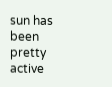sun has been pretty active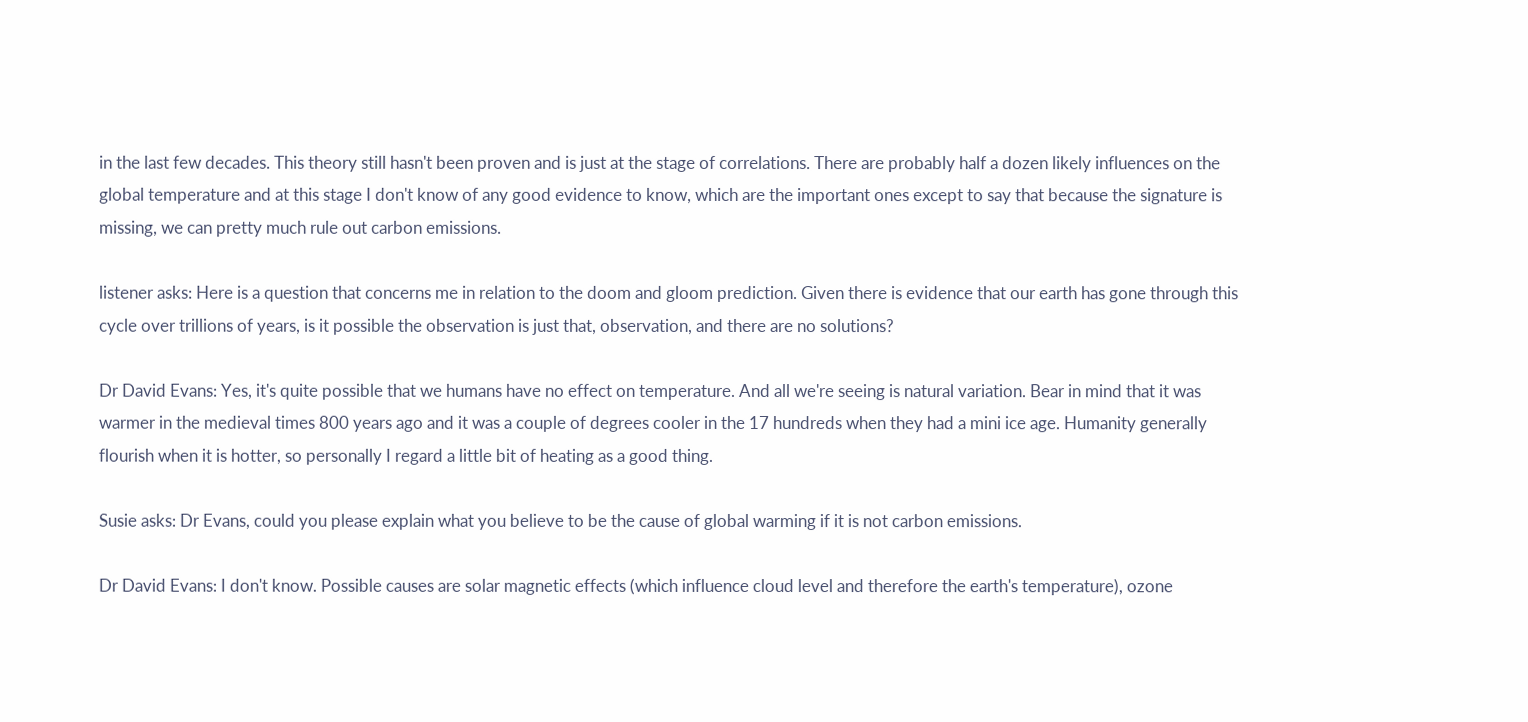in the last few decades. This theory still hasn't been proven and is just at the stage of correlations. There are probably half a dozen likely influences on the global temperature and at this stage I don't know of any good evidence to know, which are the important ones except to say that because the signature is missing, we can pretty much rule out carbon emissions.

listener asks: Here is a question that concerns me in relation to the doom and gloom prediction. Given there is evidence that our earth has gone through this cycle over trillions of years, is it possible the observation is just that, observation, and there are no solutions?

Dr David Evans: Yes, it's quite possible that we humans have no effect on temperature. And all we're seeing is natural variation. Bear in mind that it was warmer in the medieval times 800 years ago and it was a couple of degrees cooler in the 17 hundreds when they had a mini ice age. Humanity generally flourish when it is hotter, so personally I regard a little bit of heating as a good thing.

Susie asks: Dr Evans, could you please explain what you believe to be the cause of global warming if it is not carbon emissions.

Dr David Evans: I don't know. Possible causes are solar magnetic effects (which influence cloud level and therefore the earth's temperature), ozone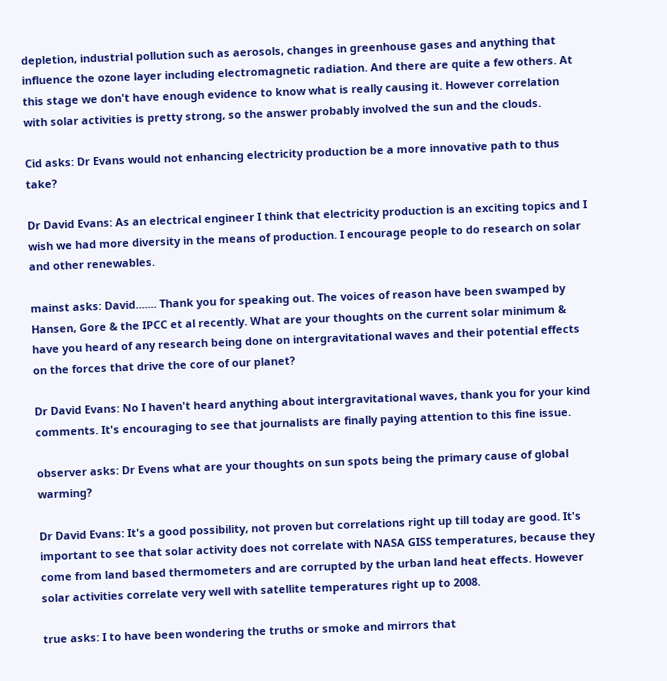depletion, industrial pollution such as aerosols, changes in greenhouse gases and anything that influence the ozone layer including electromagnetic radiation. And there are quite a few others. At this stage we don't have enough evidence to know what is really causing it. However correlation with solar activities is pretty strong, so the answer probably involved the sun and the clouds.

Cid asks: Dr Evans would not enhancing electricity production be a more innovative path to thus take?

Dr David Evans: As an electrical engineer I think that electricity production is an exciting topics and I wish we had more diversity in the means of production. I encourage people to do research on solar and other renewables.

mainst asks: David....... Thank you for speaking out. The voices of reason have been swamped by Hansen, Gore & the IPCC et al recently. What are your thoughts on the current solar minimum & have you heard of any research being done on intergravitational waves and their potential effects on the forces that drive the core of our planet?

Dr David Evans: No I haven't heard anything about intergravitational waves, thank you for your kind comments. It's encouraging to see that journalists are finally paying attention to this fine issue.

observer asks: Dr Evens what are your thoughts on sun spots being the primary cause of global warming?

Dr David Evans: It's a good possibility, not proven but correlations right up till today are good. It's important to see that solar activity does not correlate with NASA GISS temperatures, because they come from land based thermometers and are corrupted by the urban land heat effects. However solar activities correlate very well with satellite temperatures right up to 2008.

true asks: I to have been wondering the truths or smoke and mirrors that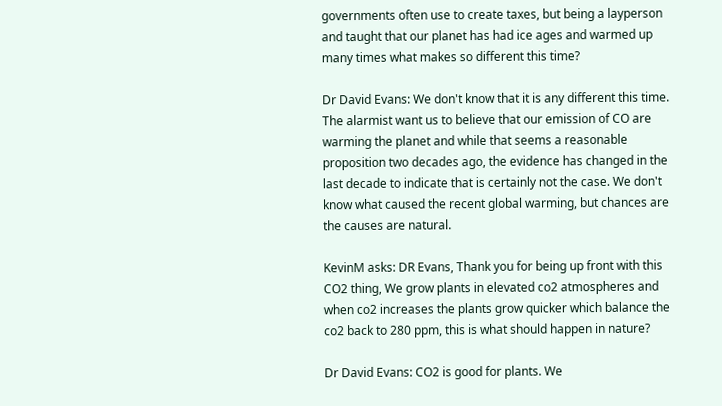governments often use to create taxes, but being a layperson and taught that our planet has had ice ages and warmed up many times what makes so different this time?

Dr David Evans: We don't know that it is any different this time. The alarmist want us to believe that our emission of CO are warming the planet and while that seems a reasonable proposition two decades ago, the evidence has changed in the last decade to indicate that is certainly not the case. We don't know what caused the recent global warming, but chances are the causes are natural.

KevinM asks: DR Evans, Thank you for being up front with this CO2 thing, We grow plants in elevated co2 atmospheres and when co2 increases the plants grow quicker which balance the co2 back to 280 ppm, this is what should happen in nature?

Dr David Evans: CO2 is good for plants. We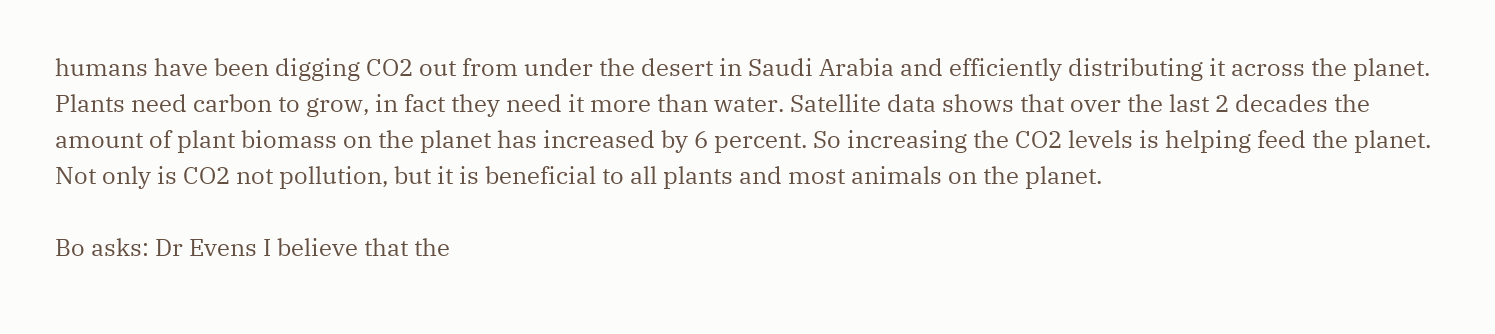humans have been digging CO2 out from under the desert in Saudi Arabia and efficiently distributing it across the planet. Plants need carbon to grow, in fact they need it more than water. Satellite data shows that over the last 2 decades the amount of plant biomass on the planet has increased by 6 percent. So increasing the CO2 levels is helping feed the planet. Not only is CO2 not pollution, but it is beneficial to all plants and most animals on the planet.

Bo asks: Dr Evens I believe that the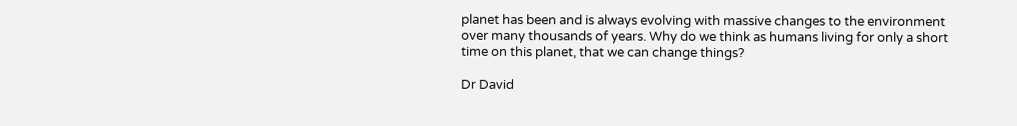planet has been and is always evolving with massive changes to the environment over many thousands of years. Why do we think as humans living for only a short time on this planet, that we can change things?

Dr David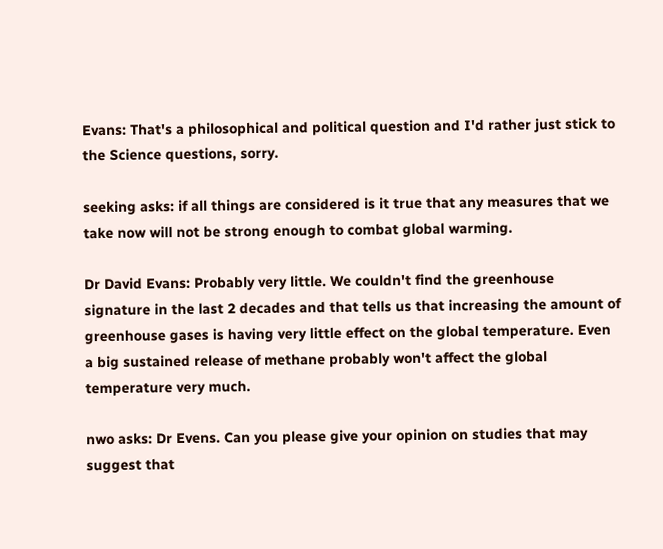Evans: That's a philosophical and political question and I'd rather just stick to the Science questions, sorry.

seeking asks: if all things are considered is it true that any measures that we take now will not be strong enough to combat global warming.

Dr David Evans: Probably very little. We couldn't find the greenhouse signature in the last 2 decades and that tells us that increasing the amount of greenhouse gases is having very little effect on the global temperature. Even a big sustained release of methane probably won't affect the global temperature very much.

nwo asks: Dr Evens. Can you please give your opinion on studies that may suggest that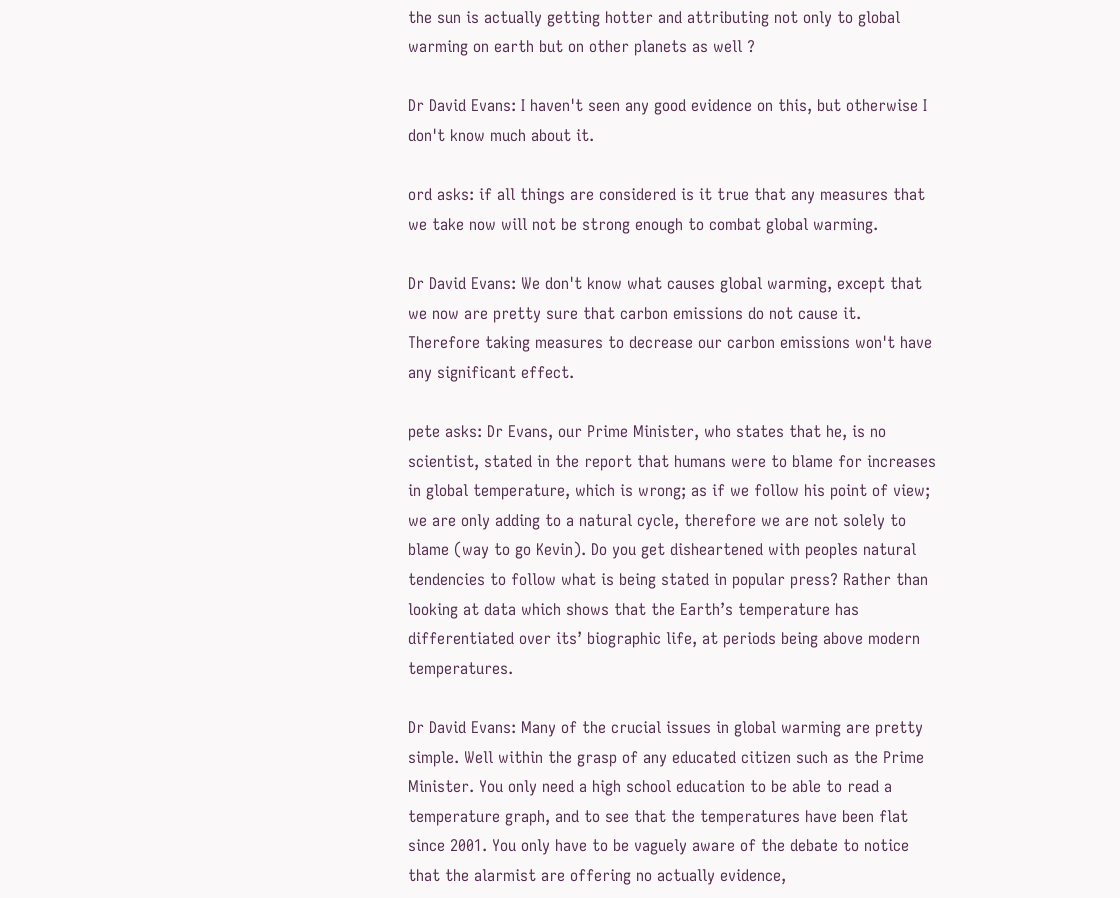the sun is actually getting hotter and attributing not only to global warming on earth but on other planets as well ?

Dr David Evans: I haven't seen any good evidence on this, but otherwise I don't know much about it.

ord asks: if all things are considered is it true that any measures that we take now will not be strong enough to combat global warming.

Dr David Evans: We don't know what causes global warming, except that we now are pretty sure that carbon emissions do not cause it. Therefore taking measures to decrease our carbon emissions won't have any significant effect.

pete asks: Dr Evans, our Prime Minister, who states that he, is no scientist, stated in the report that humans were to blame for increases in global temperature, which is wrong; as if we follow his point of view; we are only adding to a natural cycle, therefore we are not solely to blame (way to go Kevin). Do you get disheartened with peoples natural tendencies to follow what is being stated in popular press? Rather than looking at data which shows that the Earth’s temperature has differentiated over its’ biographic life, at periods being above modern temperatures.

Dr David Evans: Many of the crucial issues in global warming are pretty simple. Well within the grasp of any educated citizen such as the Prime Minister. You only need a high school education to be able to read a temperature graph, and to see that the temperatures have been flat since 2001. You only have to be vaguely aware of the debate to notice that the alarmist are offering no actually evidence,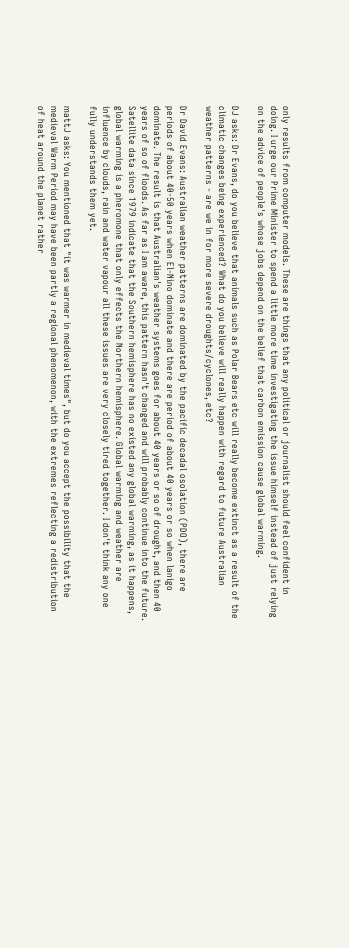only results from computer models. These are things that any political or journalist should feel confident in doing. I urge our Prime Minister to spend a little more time investigating the issue himself instead of just relying on the advice of people's whose jobs depend on the belief that carbon emission cause global warming.

DJ asks: Dr Evans, do you believe that animals such as Polar Bears etc will really become extinct as a result of the climatic changes being experienced? What do you believe will really happen with regard to future Australian weather patterns - are we in for more severe droughts/cyclones, etc?

Dr David Evans: Australian weather patterns are dominated by the pacific decadal osolation (PDO), there are periods of about 40-50 years when El-Nino dominate and there are period of about 40 years or so when lanigo dominate. The result is that Australian's weather systems goes for about 40 years or so of drought, and then 40 years of so of floods. As far as I am aware, this pattern hasn't changed and will probably continue into the future. Satellite data since 1979 indicate that the Southern hemisphere has no existed any global warming, as it happens, global warming is a pheromone that only effects the Northern hemisphere. Global warming and weather are influence by clouds, rain and water vapour all these issues are very closely tired together. I don't think any one fully understands them yet.

mattJ asks: You mentioned that "it was warmer in medieval times", but do you accept the possibility that the medieval Warm Period may have been partly a regional phenomenon, with the extremes reflecting a redistribution of heat around the planet rather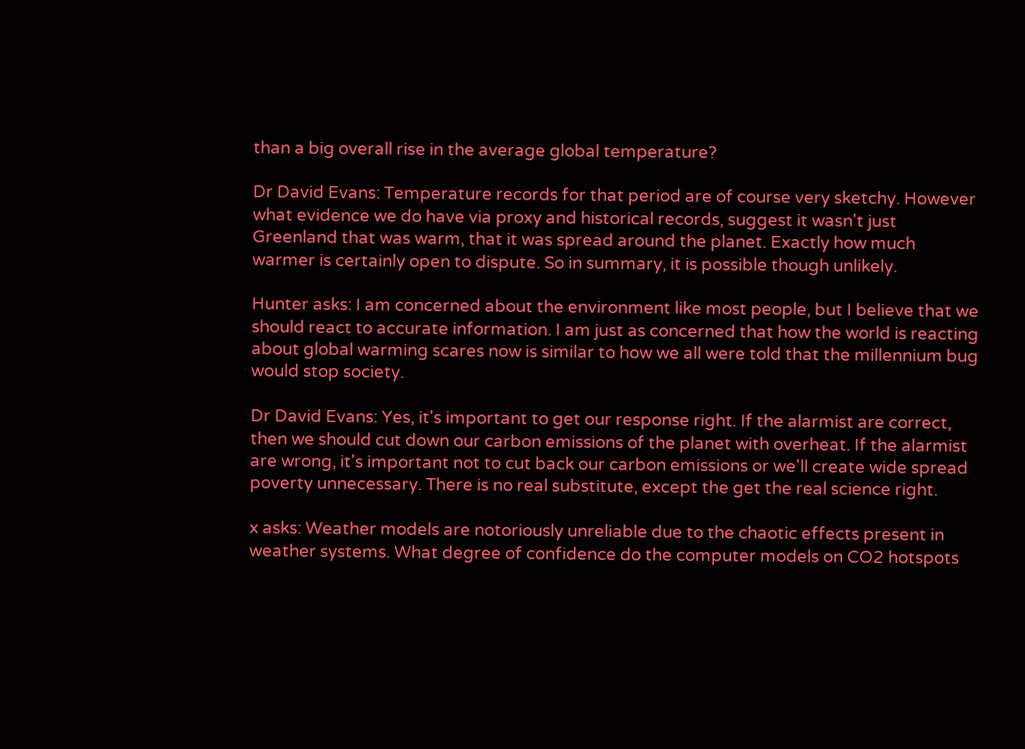than a big overall rise in the average global temperature?

Dr David Evans: Temperature records for that period are of course very sketchy. However what evidence we do have via proxy and historical records, suggest it wasn't just Greenland that was warm, that it was spread around the planet. Exactly how much warmer is certainly open to dispute. So in summary, it is possible though unlikely.

Hunter asks: I am concerned about the environment like most people, but I believe that we should react to accurate information. I am just as concerned that how the world is reacting about global warming scares now is similar to how we all were told that the millennium bug would stop society.

Dr David Evans: Yes, it's important to get our response right. If the alarmist are correct, then we should cut down our carbon emissions of the planet with overheat. If the alarmist are wrong, it's important not to cut back our carbon emissions or we'll create wide spread poverty unnecessary. There is no real substitute, except the get the real science right.

x asks: Weather models are notoriously unreliable due to the chaotic effects present in weather systems. What degree of confidence do the computer models on CO2 hotspots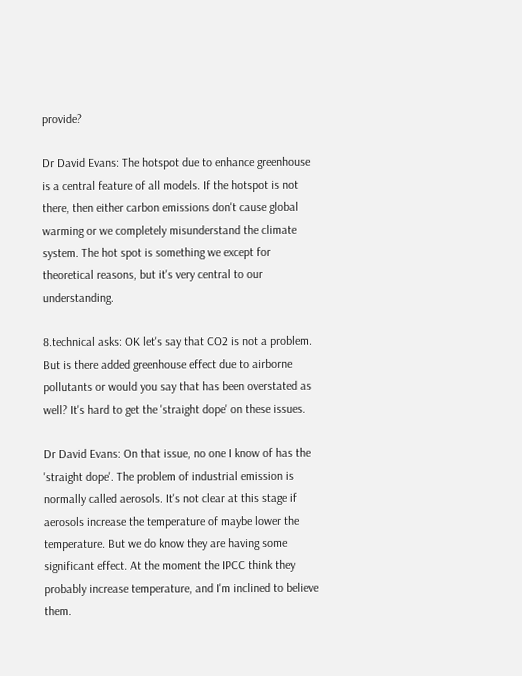provide?

Dr David Evans: The hotspot due to enhance greenhouse is a central feature of all models. If the hotspot is not there, then either carbon emissions don't cause global warming or we completely misunderstand the climate system. The hot spot is something we except for theoretical reasons, but it's very central to our understanding.

8.technical asks: OK let's say that CO2 is not a problem. But is there added greenhouse effect due to airborne pollutants or would you say that has been overstated as well? It's hard to get the 'straight dope' on these issues.

Dr David Evans: On that issue, no one I know of has the 'straight dope'. The problem of industrial emission is normally called aerosols. It's not clear at this stage if aerosols increase the temperature of maybe lower the temperature. But we do know they are having some significant effect. At the moment the IPCC think they probably increase temperature, and I'm inclined to believe them.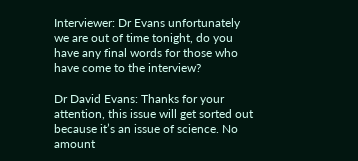Interviewer: Dr Evans unfortunately we are out of time tonight, do you have any final words for those who have come to the interview?

Dr David Evans: Thanks for your attention, this issue will get sorted out because it’s an issue of science. No amount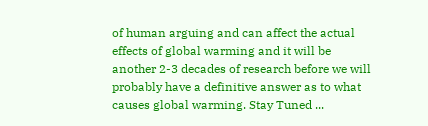of human arguing and can affect the actual effects of global warming and it will be another 2-3 decades of research before we will probably have a definitive answer as to what causes global warming. Stay Tuned ...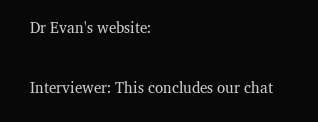Dr Evan's website:

Interviewer: This concludes our chat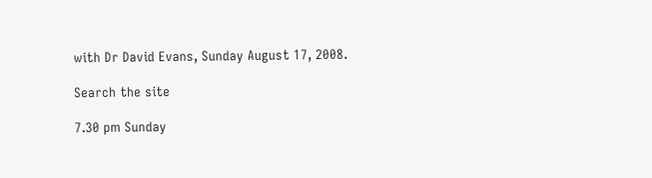with Dr David Evans, Sunday August 17, 2008.

Search the site

7.30 pm Sunday